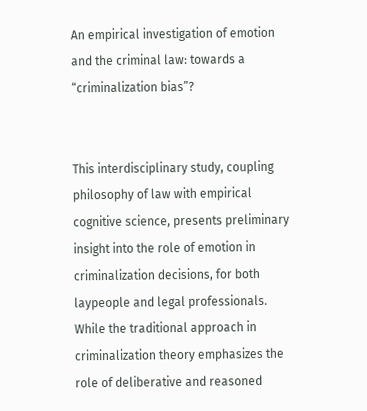An empirical investigation of emotion and the criminal law: towards a “criminalization bias”?


This interdisciplinary study, coupling philosophy of law with empirical cognitive science, presents preliminary insight into the role of emotion in criminalization decisions, for both laypeople and legal professionals. While the traditional approach in criminalization theory emphasizes the role of deliberative and reasoned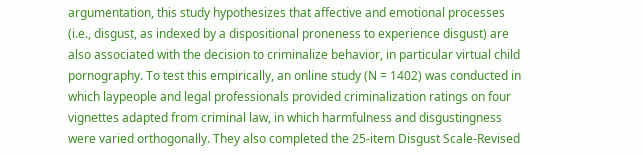argumentation, this study hypothesizes that affective and emotional processes (i.e., disgust, as indexed by a dispositional proneness to experience disgust) are also associated with the decision to criminalize behavior, in particular virtual child pornography. To test this empirically, an online study (N = 1402) was conducted in which laypeople and legal professionals provided criminalization ratings on four vignettes adapted from criminal law, in which harmfulness and disgustingness were varied orthogonally. They also completed the 25-item Disgust Scale-Revised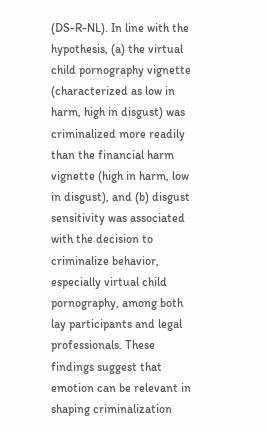(DS-R-NL). In line with the hypothesis, (a) the virtual child pornography vignette (characterized as low in harm, high in disgust) was criminalized more readily than the financial harm vignette (high in harm, low in disgust), and (b) disgust sensitivity was associated with the decision to criminalize behavior, especially virtual child pornography, among both lay participants and legal professionals. These findings suggest that emotion can be relevant in shaping criminalization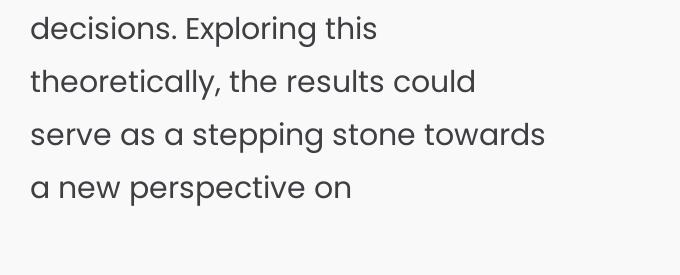decisions. Exploring this theoretically, the results could serve as a stepping stone towards a new perspective on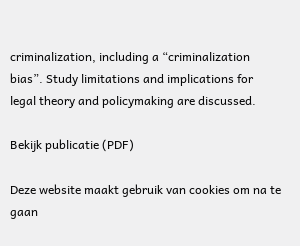criminalization, including a “criminalization bias”. Study limitations and implications for legal theory and policymaking are discussed.

Bekijk publicatie (PDF)

Deze website maakt gebruik van cookies om na te gaan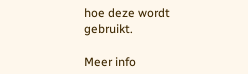hoe deze wordt gebruikt.

Meer info